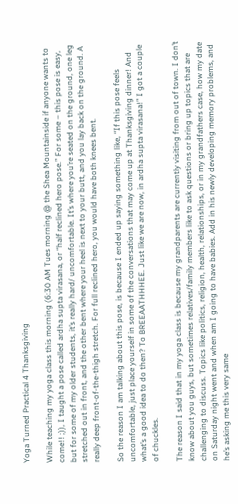Yoga Turned Practical 4 Thanksgiving

While teaching my yoga class this morning (6:30 AM Tues morning @ the Shea Mountainside if anyone wants to come!! ;)), I taught a pose called ardha supta virasana, or “half reclined hero pose.” For some – this pose is easy, but for some of my older students, it’s really hard/ uncomfortable. It’s where you’re seated on the ground, one leg stretched out in front, and the other bent where your heel is next to your butt, and you lay back on the ground. A really deep front-of-the-thigh stretch. For full reclined hero, you would have both knees bent.

So the reason I am talking about this pose, is because I ended up saying something like, “If this pose feels uncomfortable, just place yourself in some of the conversations that may come up at Thanksgiving dinner! And what’s a good idea to do then? To BREEAATHHHEE. Just like we are now, in ardha supta virasana!” I got a couple of chuckles.

The reason I said that in my yoga class is because my grandparents are currently visiting from out of town. I don’t know about you guys, but sometimes relatives/family members like to ask questions or bring up topics that are challenging to discuss. Topics like politics, religion, health, relationships, or in my grandfathers case, how my date on Saturday night went and when am I going to have babies. Add in his newly developing memory problems, and he’s asking me this very same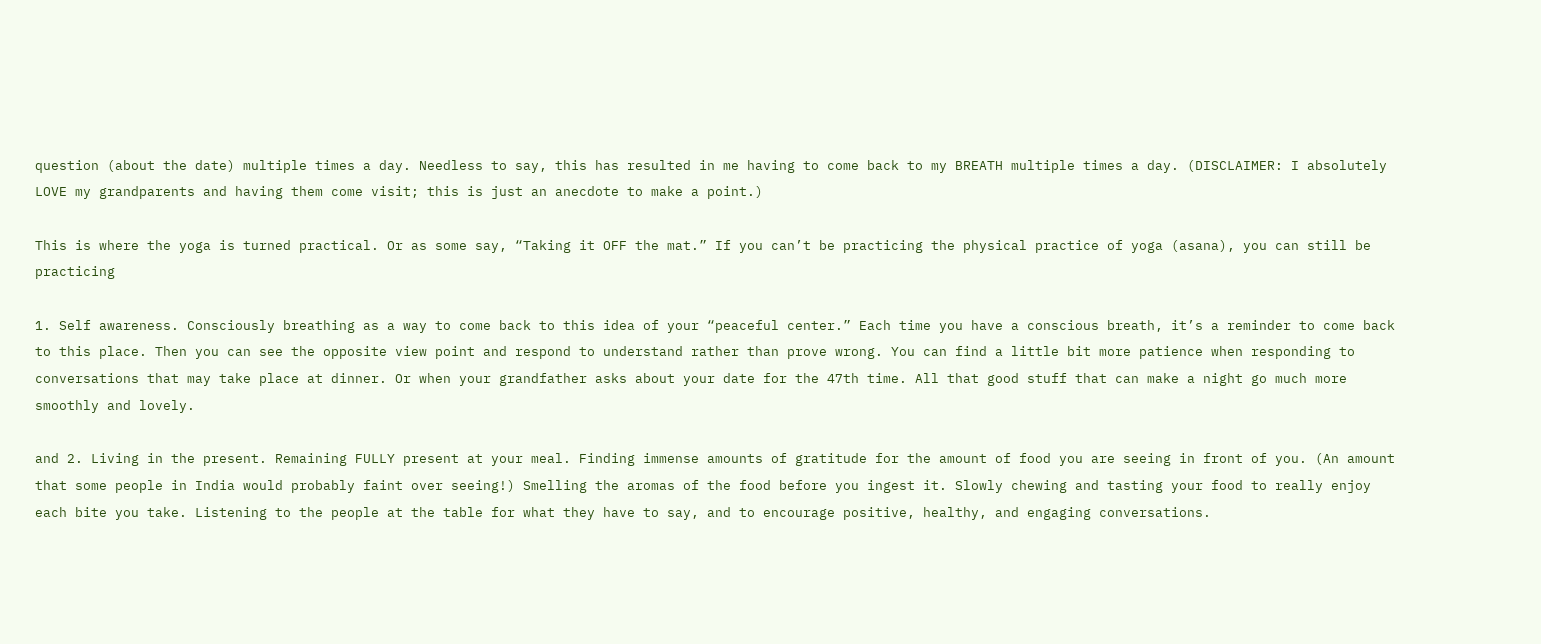question (about the date) multiple times a day. Needless to say, this has resulted in me having to come back to my BREATH multiple times a day. (DISCLAIMER: I absolutely LOVE my grandparents and having them come visit; this is just an anecdote to make a point.)

This is where the yoga is turned practical. Or as some say, “Taking it OFF the mat.” If you can’t be practicing the physical practice of yoga (asana), you can still be practicing

1. Self awareness. Consciously breathing as a way to come back to this idea of your “peaceful center.” Each time you have a conscious breath, it’s a reminder to come back to this place. Then you can see the opposite view point and respond to understand rather than prove wrong. You can find a little bit more patience when responding to conversations that may take place at dinner. Or when your grandfather asks about your date for the 47th time. All that good stuff that can make a night go much more smoothly and lovely.

and 2. Living in the present. Remaining FULLY present at your meal. Finding immense amounts of gratitude for the amount of food you are seeing in front of you. (An amount that some people in India would probably faint over seeing!) Smelling the aromas of the food before you ingest it. Slowly chewing and tasting your food to really enjoy each bite you take. Listening to the people at the table for what they have to say, and to encourage positive, healthy, and engaging conversations.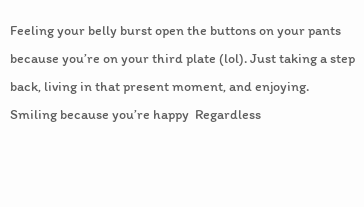Feeling your belly burst open the buttons on your pants because you’re on your third plate (lol). Just taking a step back, living in that present moment, and enjoying. Smiling because you’re happy  Regardless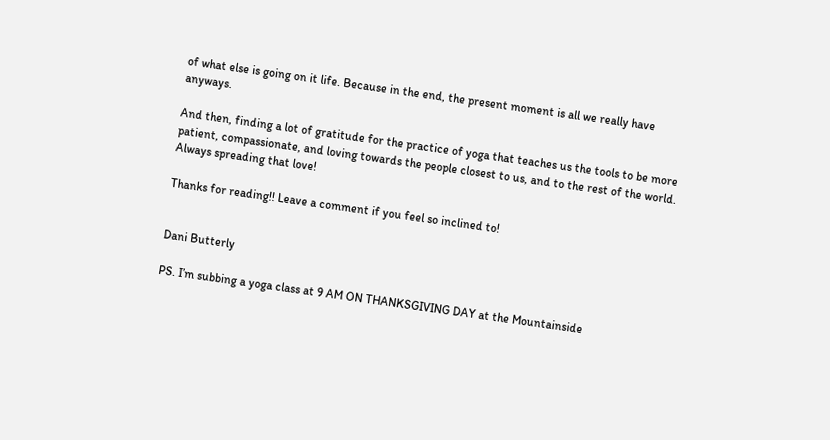of what else is going on it life. Because in the end, the present moment is all we really have anyways.

And then, finding a lot of gratitude for the practice of yoga that teaches us the tools to be more patient, compassionate, and loving towards the people closest to us, and to the rest of the world. Always spreading that love!

Thanks for reading!! Leave a comment if you feel so inclined to!


Dani Butterly

PS. I’m subbing a yoga class at 9 AM ON THANKSGIVING DAY at the Mountainside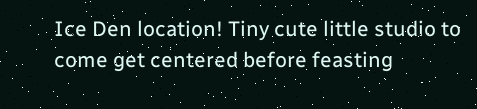Ice Den location! Tiny cute little studio to come get centered before feasting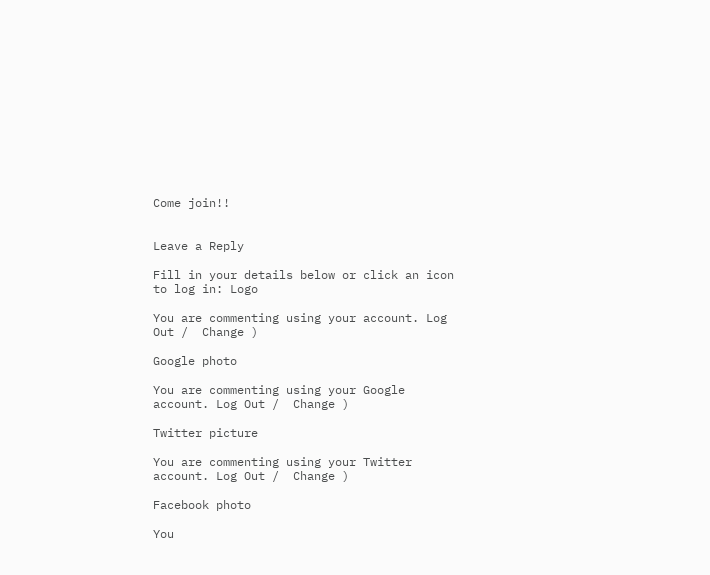Come join!!


Leave a Reply

Fill in your details below or click an icon to log in: Logo

You are commenting using your account. Log Out /  Change )

Google photo

You are commenting using your Google account. Log Out /  Change )

Twitter picture

You are commenting using your Twitter account. Log Out /  Change )

Facebook photo

You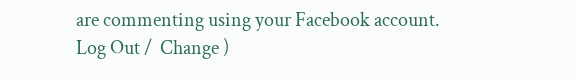are commenting using your Facebook account. Log Out /  Change )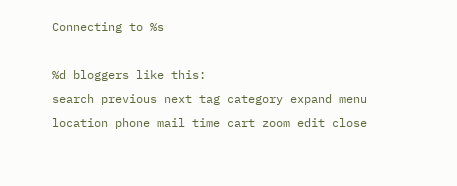Connecting to %s

%d bloggers like this:
search previous next tag category expand menu location phone mail time cart zoom edit close